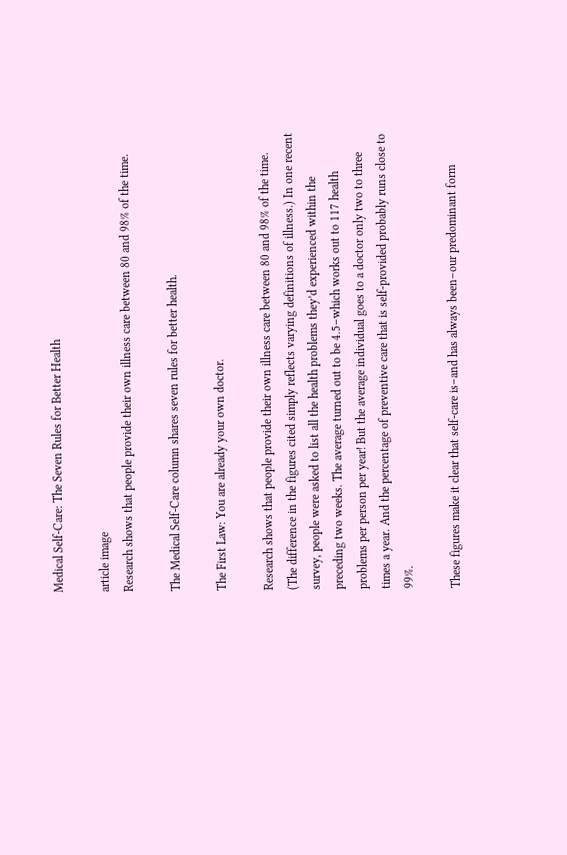Medical Self-Care: The Seven Rules for Better Health

article image
Research shows that people provide their own illness care between 80 and 98% of the time.

The Medical Self-Care column shares seven rules for better health.

The First Law: You are already your own doctor.

Research shows that people provide their own illness care between 80 and 98% of the time. (The difference in the figures cited simply reflects varying definitions of illness.) In one recent survey, people were asked to list all the health problems they’d experienced within the preceding two weeks. The average turned out to be 4.5–which works out to 117 health problems per person per year! But the average individual goes to a doctor only two to three times a year. And the percentage of preventive care that is self-provided probably runs close to 99%.

These figures make it clear that self-care is–and has always been–our predominant form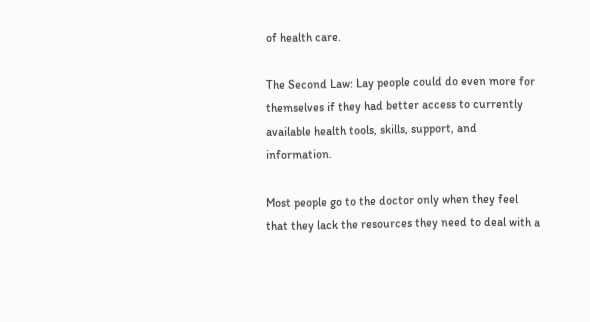of health care.

The Second Law: Lay people could do even more for themselves if they had better access to currently available health tools, skills, support, and information.

Most people go to the doctor only when they feel that they lack the resources they need to deal with a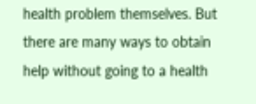health problem themselves. But there are many ways to obtain help without going to a health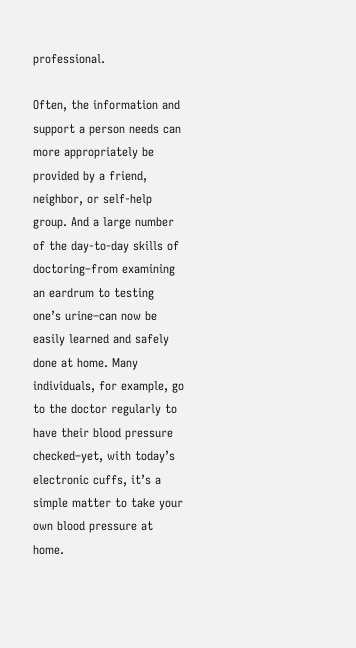professional.

Often, the information and support a person needs can more appropriately be provided by a friend, neighbor, or self-help group. And a large number of the day-to-day skills of doctoring–from examining an eardrum to testing one’s urine–can now be easily learned and safely done at home. Many individuals, for example, go to the doctor regularly to have their blood pressure checked–yet, with today’s electronic cuffs, it’s a simple matter to take your own blood pressure at home.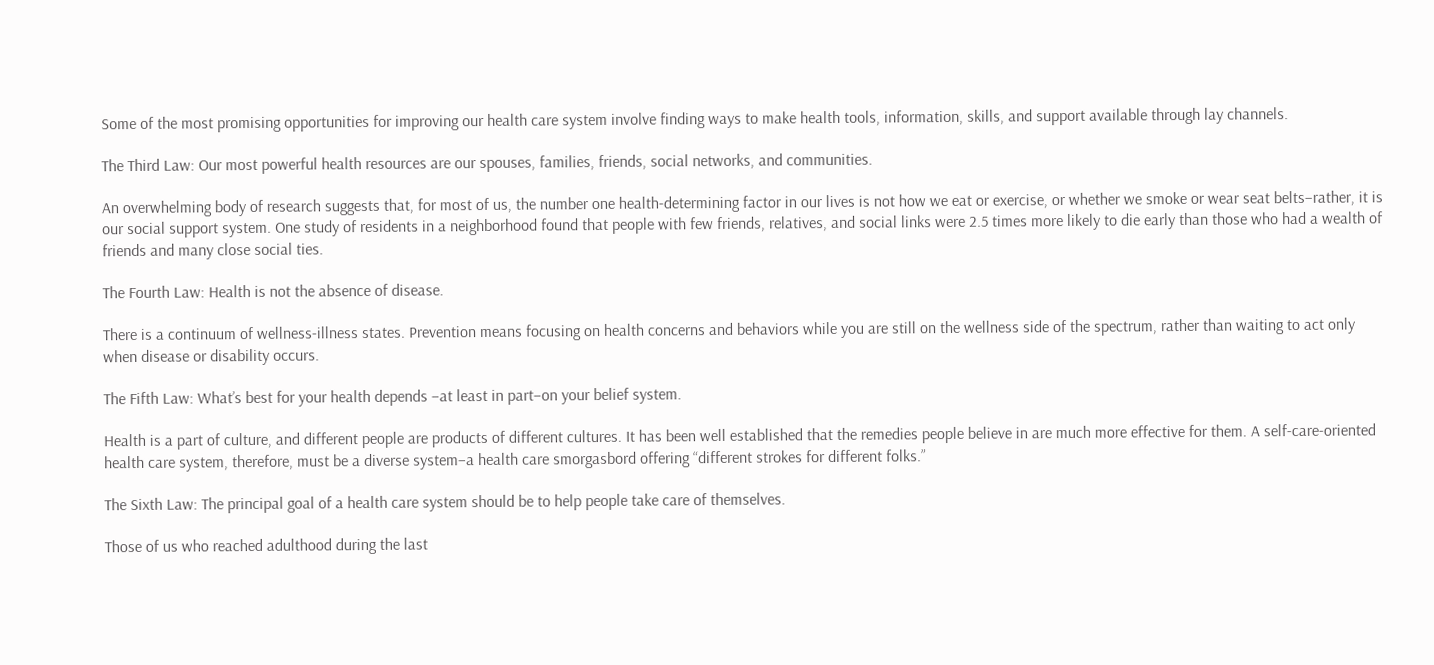Some of the most promising opportunities for improving our health care system involve finding ways to make health tools, information, skills, and support available through lay channels.

The Third Law: Our most powerful health resources are our spouses, families, friends, social networks, and communities.

An overwhelming body of research suggests that, for most of us, the number one health-determining factor in our lives is not how we eat or exercise, or whether we smoke or wear seat belts–rather, it is our social support system. One study of residents in a neighborhood found that people with few friends, relatives, and social links were 2.5 times more likely to die early than those who had a wealth of friends and many close social ties.

The Fourth Law: Health is not the absence of disease.

There is a continuum of wellness-illness states. Prevention means focusing on health concerns and behaviors while you are still on the wellness side of the spectrum, rather than waiting to act only when disease or disability occurs.

The Fifth Law: What’s best for your health depends –at least in part–on your belief system.

Health is a part of culture, and different people are products of different cultures. It has been well established that the remedies people believe in are much more effective for them. A self-care-oriented health care system, therefore, must be a diverse system–a health care smorgasbord offering “different strokes for different folks.”

The Sixth Law: The principal goal of a health care system should be to help people take care of themselves.

Those of us who reached adulthood during the last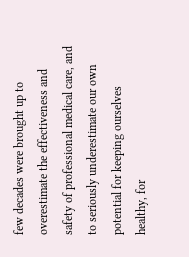few decades were brought up to overestimate the effectiveness and safety of professional medical care, and to seriously underestimate our own potential for keeping ourselves healthy, for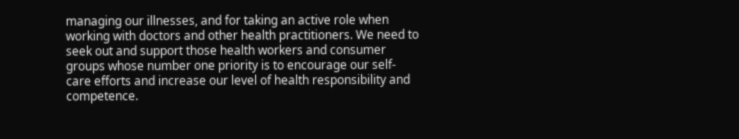managing our illnesses, and for taking an active role when working with doctors and other health practitioners. We need to seek out and support those health workers and consumer groups whose number one priority is to encourage our self-care efforts and increase our level of health responsibility and competence.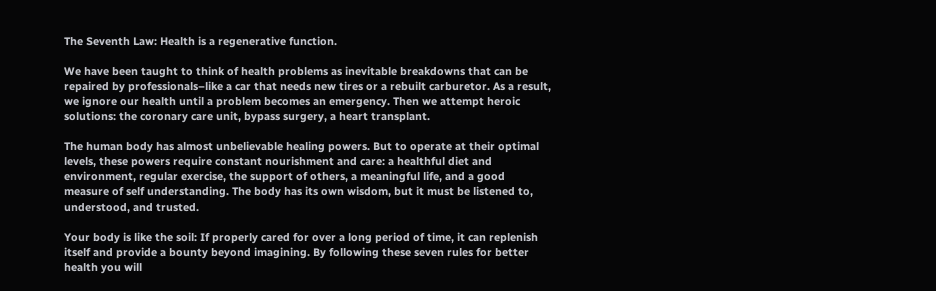The Seventh Law: Health is a regenerative function.

We have been taught to think of health problems as inevitable breakdowns that can be repaired by professionals–like a car that needs new tires or a rebuilt carburetor. As a result, we ignore our health until a problem becomes an emergency. Then we attempt heroic solutions: the coronary care unit, bypass surgery, a heart transplant.

The human body has almost unbelievable healing powers. But to operate at their optimal levels, these powers require constant nourishment and care: a healthful diet and environment, regular exercise, the support of others, a meaningful life, and a good measure of self understanding. The body has its own wisdom, but it must be listened to, understood, and trusted.

Your body is like the soil: If properly cared for over a long period of time, it can replenish itself and provide a bounty beyond imagining. By following these seven rules for better health you will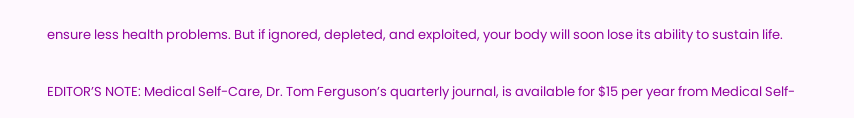ensure less health problems. But if ignored, depleted, and exploited, your body will soon lose its ability to sustain life.

EDITOR’S NOTE: Medical Self-Care, Dr. Tom Ferguson’s quarterly journal, is available for $15 per year from Medical Self-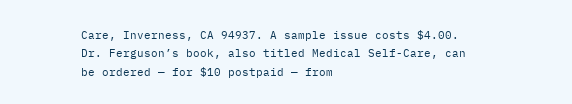Care, Inverness, CA 94937. A sample issue costs $4.00. Dr. Ferguson’s book, also titled Medical Self-Care, can be ordered — for $10 postpaid — from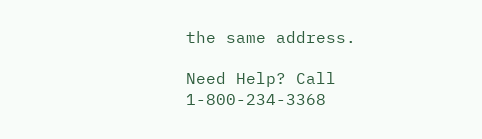the same address.

Need Help? Call 1-800-234-3368